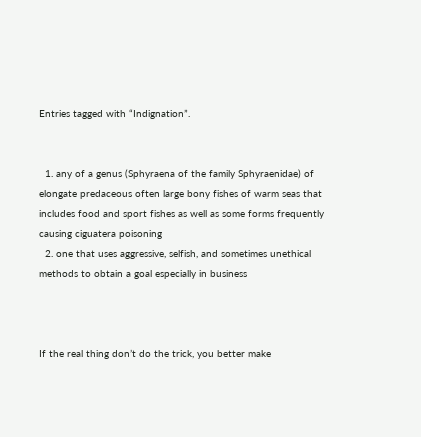Entries tagged with “Indignation”.


  1. any of a genus (Sphyraena of the family Sphyraenidae) of elongate predaceous often large bony fishes of warm seas that includes food and sport fishes as well as some forms frequently causing ciguatera poisoning
  2. one that uses aggressive, selfish, and sometimes unethical methods to obtain a goal especially in business



If the real thing don’t do the trick, you better make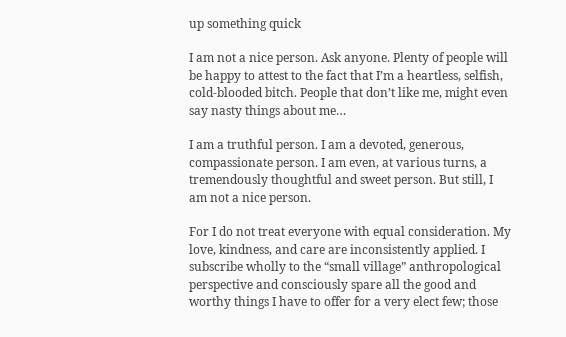up something quick

I am not a nice person. Ask anyone. Plenty of people will be happy to attest to the fact that I’m a heartless, selfish, cold-blooded bitch. People that don’t like me, might even say nasty things about me…

I am a truthful person. I am a devoted, generous, compassionate person. I am even, at various turns, a tremendously thoughtful and sweet person. But still, I am not a nice person.

For I do not treat everyone with equal consideration. My love, kindness, and care are inconsistently applied. I subscribe wholly to the “small village” anthropological perspective and consciously spare all the good and worthy things I have to offer for a very elect few; those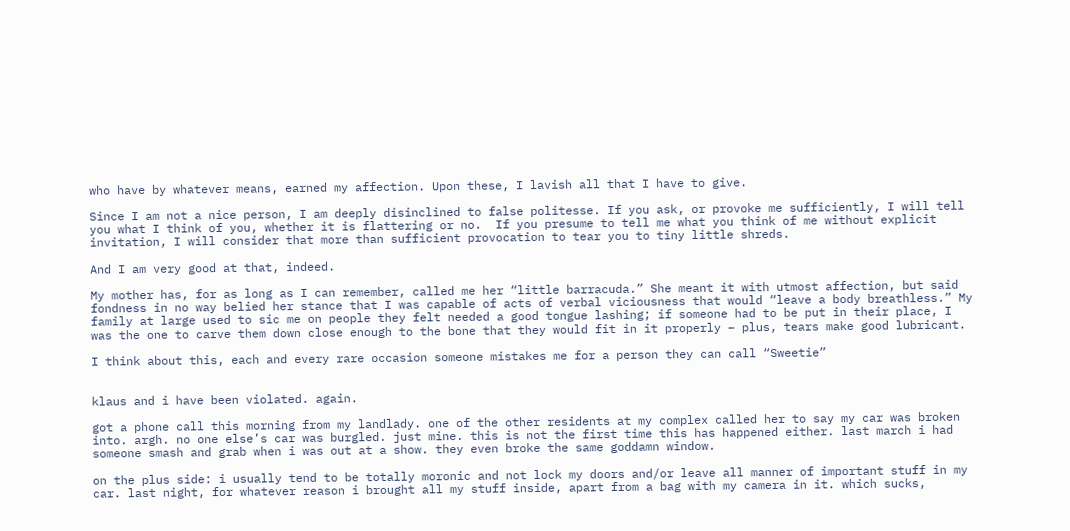who have by whatever means, earned my affection. Upon these, I lavish all that I have to give.

Since I am not a nice person, I am deeply disinclined to false politesse. If you ask, or provoke me sufficiently, I will tell you what I think of you, whether it is flattering or no.  If you presume to tell me what you think of me without explicit invitation, I will consider that more than sufficient provocation to tear you to tiny little shreds.

And I am very good at that, indeed.

My mother has, for as long as I can remember, called me her “little barracuda.” She meant it with utmost affection, but said fondness in no way belied her stance that I was capable of acts of verbal viciousness that would “leave a body breathless.” My family at large used to sic me on people they felt needed a good tongue lashing; if someone had to be put in their place, I was the one to carve them down close enough to the bone that they would fit in it properly – plus, tears make good lubricant.

I think about this, each and every rare occasion someone mistakes me for a person they can call “Sweetie”


klaus and i have been violated. again.

got a phone call this morning from my landlady. one of the other residents at my complex called her to say my car was broken into. argh. no one else’s car was burgled. just mine. this is not the first time this has happened either. last march i had someone smash and grab when i was out at a show. they even broke the same goddamn window.

on the plus side: i usually tend to be totally moronic and not lock my doors and/or leave all manner of important stuff in my car. last night, for whatever reason i brought all my stuff inside, apart from a bag with my camera in it. which sucks,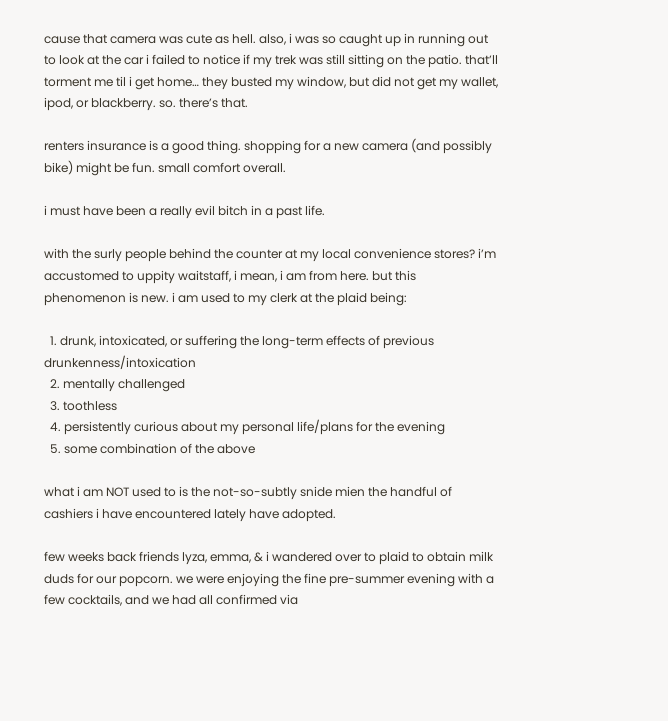cause that camera was cute as hell. also, i was so caught up in running out to look at the car i failed to notice if my trek was still sitting on the patio. that’ll torment me til i get home… they busted my window, but did not get my wallet, ipod, or blackberry. so. there’s that.

renters insurance is a good thing. shopping for a new camera (and possibly bike) might be fun. small comfort overall.

i must have been a really evil bitch in a past life.

with the surly people behind the counter at my local convenience stores? i’m accustomed to uppity waitstaff, i mean, i am from here. but this phenomenon is new. i am used to my clerk at the plaid being:

  1. drunk, intoxicated, or suffering the long-term effects of previous drunkenness/intoxication
  2. mentally challenged
  3. toothless
  4. persistently curious about my personal life/plans for the evening
  5. some combination of the above

what i am NOT used to is the not-so-subtly snide mien the handful of cashiers i have encountered lately have adopted.

few weeks back friends lyza, emma, & i wandered over to plaid to obtain milk duds for our popcorn. we were enjoying the fine pre-summer evening with a few cocktails, and we had all confirmed via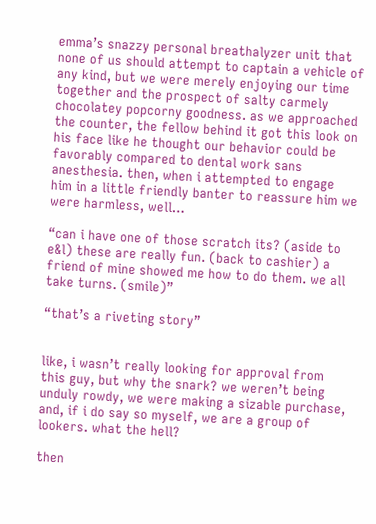emma’s snazzy personal breathalyzer unit that none of us should attempt to captain a vehicle of any kind, but we were merely enjoying our time together and the prospect of salty carmely chocolatey popcorny goodness. as we approached the counter, the fellow behind it got this look on his face like he thought our behavior could be favorably compared to dental work sans anesthesia. then, when i attempted to engage him in a little friendly banter to reassure him we were harmless, well…

“can i have one of those scratch its? (aside to e&l) these are really fun. (back to cashier) a friend of mine showed me how to do them. we all take turns. (smile)”

“that’s a riveting story”


like, i wasn’t really looking for approval from this guy, but why the snark? we weren’t being unduly rowdy, we were making a sizable purchase, and, if i do say so myself, we are a group of lookers. what the hell?

then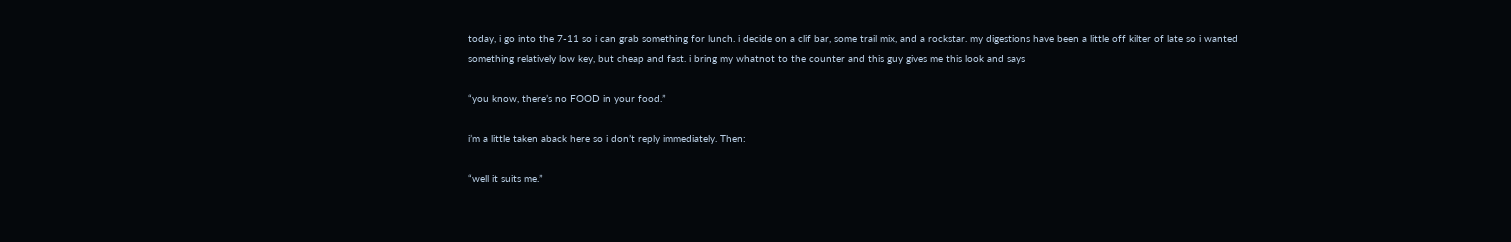today, i go into the 7-11 so i can grab something for lunch. i decide on a clif bar, some trail mix, and a rockstar. my digestions have been a little off kilter of late so i wanted something relatively low key, but cheap and fast. i bring my whatnot to the counter and this guy gives me this look and says

“you know, there’s no FOOD in your food.”

i’m a little taken aback here so i don’t reply immediately. Then:

“well it suits me.”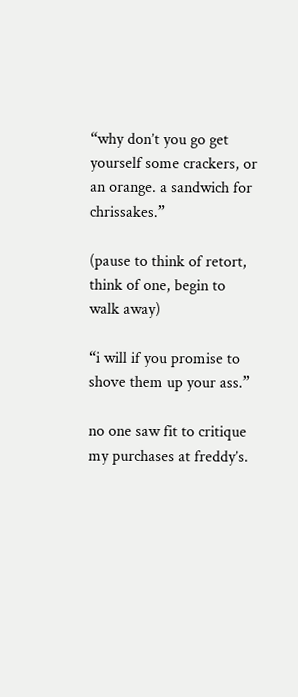“why don’t you go get yourself some crackers, or an orange. a sandwich for chrissakes.”

(pause to think of retort, think of one, begin to walk away)

“i will if you promise to shove them up your ass.”

no one saw fit to critique my purchases at freddy’s.